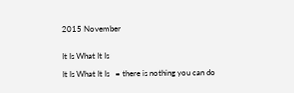2015 November


It Is What It Is

It Is What It Is   = there is nothing you can do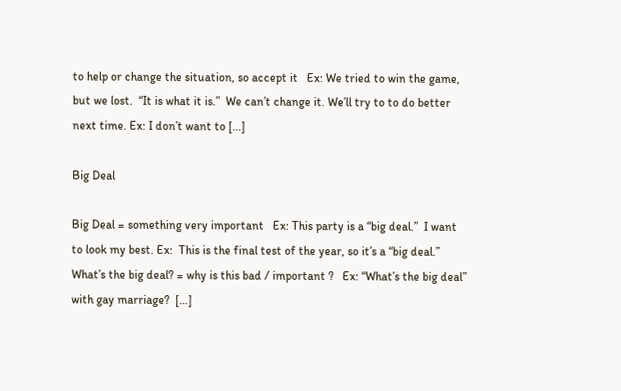to help or change the situation, so accept it   Ex: We tried to win the game, but we lost.  “It is what it is.”  We can’t change it. We’ll try to to do better next time. Ex: I don’t want to […]

Big Deal

Big Deal = something very important   Ex: This party is a “big deal.”  I want to look my best. Ex:  This is the final test of the year, so it’s a “big deal.”     What’s the big deal? = why is this bad / important ?   Ex: “What’s the big deal” with gay marriage?  […]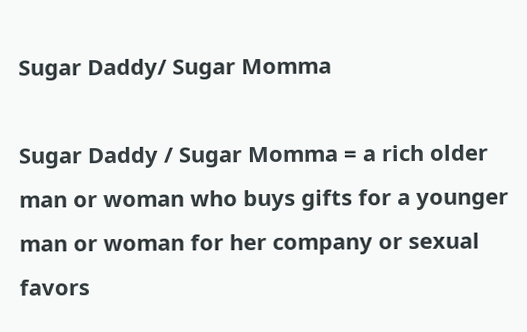Sugar Daddy/ Sugar Momma

Sugar Daddy / Sugar Momma = a rich older man or woman who buys gifts for a younger  man or woman for her company or sexual favors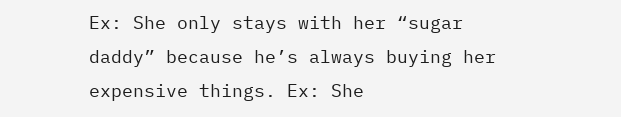Ex: She only stays with her “sugar daddy” because he’s always buying her expensive things. Ex: She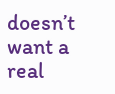doesn’t want a real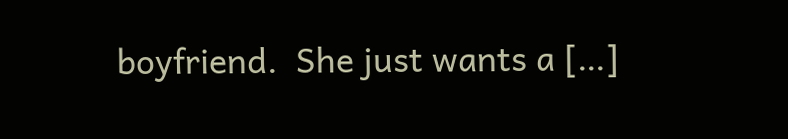boyfriend.  She just wants a […]